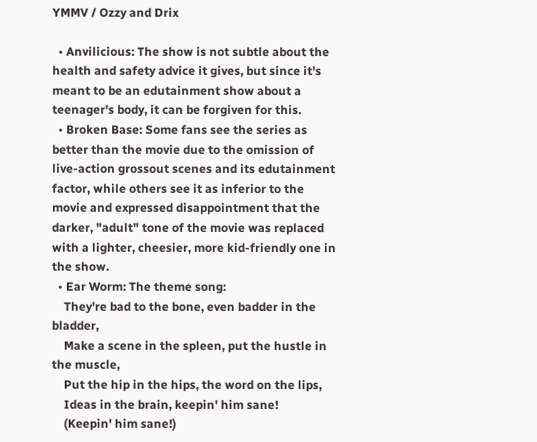YMMV / Ozzy and Drix

  • Anvilicious: The show is not subtle about the health and safety advice it gives, but since it's meant to be an edutainment show about a teenager's body, it can be forgiven for this.
  • Broken Base: Some fans see the series as better than the movie due to the omission of live-action grossout scenes and its edutainment factor, while others see it as inferior to the movie and expressed disappointment that the darker, "adult" tone of the movie was replaced with a lighter, cheesier, more kid-friendly one in the show.
  • Ear Worm: The theme song:
    They're bad to the bone, even badder in the bladder,
    Make a scene in the spleen, put the hustle in the muscle,
    Put the hip in the hips, the word on the lips,
    Ideas in the brain, keepin' him sane!
    (Keepin' him sane!)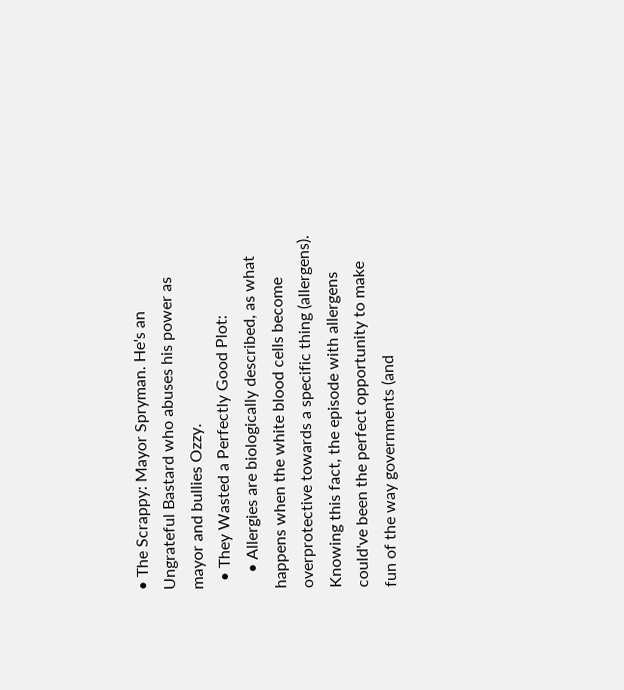• The Scrappy: Mayor Spryman. He's an Ungrateful Bastard who abuses his power as mayor and bullies Ozzy.
  • They Wasted a Perfectly Good Plot:
    • Allergies are biologically described, as what happens when the white blood cells become overprotective towards a specific thing (allergens). Knowing this fact, the episode with allergens could've been the perfect opportunity to make fun of the way governments (and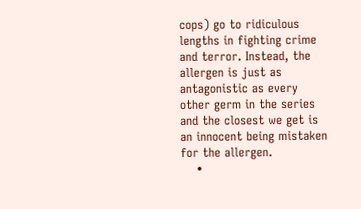cops) go to ridiculous lengths in fighting crime and terror. Instead, the allergen is just as antagonistic as every other germ in the series and the closest we get is an innocent being mistaken for the allergen.
    •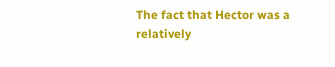The fact that Hector was a relatively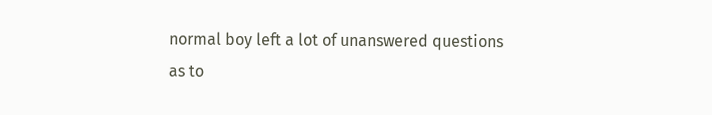normal boy left a lot of unanswered questions as to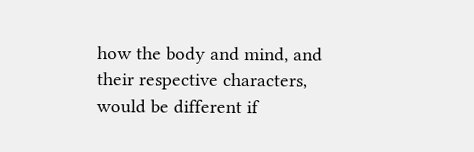how the body and mind, and their respective characters, would be different if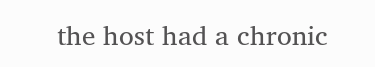the host had a chronic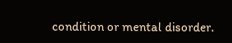condition or mental disorder.